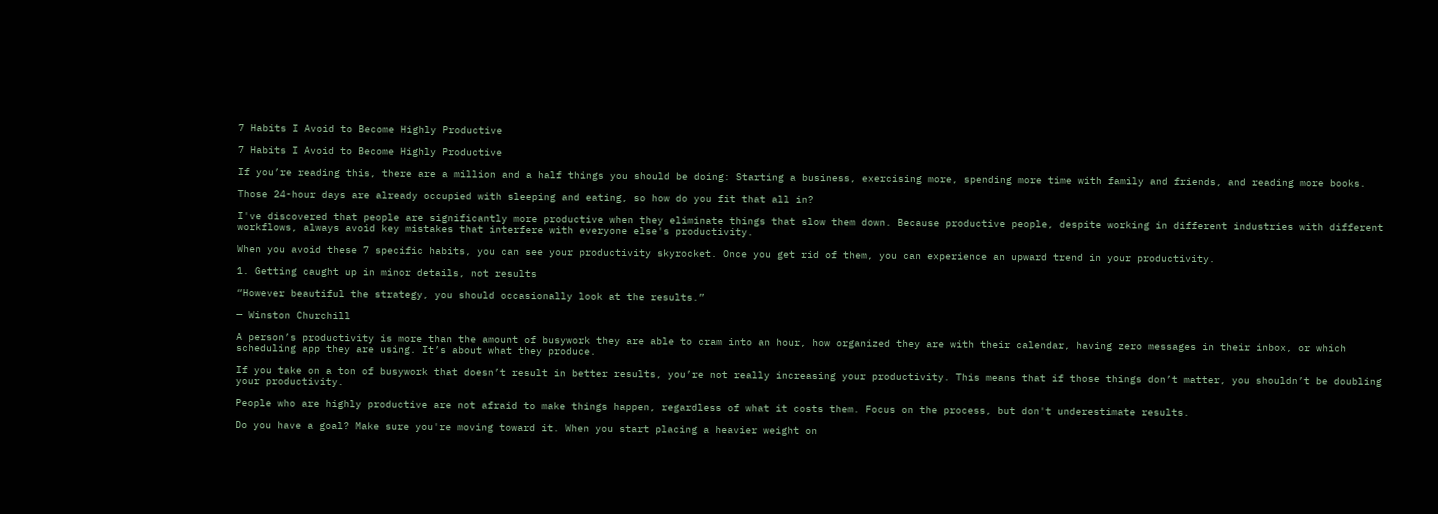7 Habits I Avoid to Become Highly Productive

7 Habits I Avoid to Become Highly Productive

If you’re reading this, there are a million and a half things you should be doing: Starting a business, exercising more, spending more time with family and friends, and reading more books.

Those 24-hour days are already occupied with sleeping and eating, so how do you fit that all in?

I've discovered that people are significantly more productive when they eliminate things that slow them down. Because productive people, despite working in different industries with different workflows, always avoid key mistakes that interfere with everyone else's productivity.

When you avoid these 7 specific habits, you can see your productivity skyrocket. Once you get rid of them, you can experience an upward trend in your productivity.

1. Getting caught up in minor details, not results

“However beautiful the strategy, you should occasionally look at the results.”

— Winston Churchill

A person’s productivity is more than the amount of busywork they are able to cram into an hour, how organized they are with their calendar, having zero messages in their inbox, or which scheduling app they are using. It’s about what they produce.

If you take on a ton of busywork that doesn’t result in better results, you’re not really increasing your productivity. This means that if those things don’t matter, you shouldn’t be doubling your productivity.

People who are highly productive are not afraid to make things happen, regardless of what it costs them. Focus on the process, but don't underestimate results.

Do you have a goal? Make sure you're moving toward it. When you start placing a heavier weight on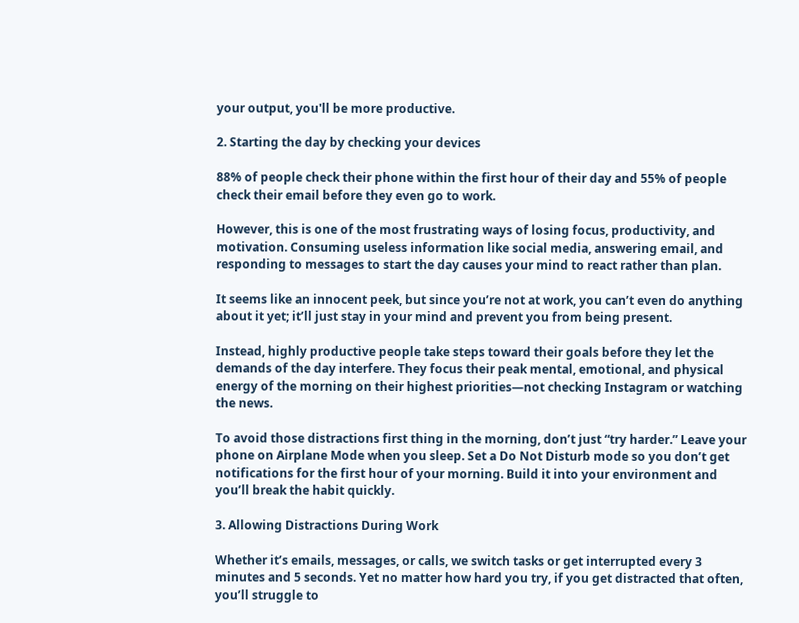your output, you'll be more productive.

2. Starting the day by checking your devices

88% of people check their phone within the first hour of their day and 55% of people check their email before they even go to work.

However, this is one of the most frustrating ways of losing focus, productivity, and motivation. Consuming useless information like social media, answering email, and responding to messages to start the day causes your mind to react rather than plan.

It seems like an innocent peek, but since you’re not at work, you can’t even do anything about it yet; it’ll just stay in your mind and prevent you from being present.

Instead, highly productive people take steps toward their goals before they let the demands of the day interfere. They focus their peak mental, emotional, and physical energy of the morning on their highest priorities—not checking Instagram or watching the news.

To avoid those distractions first thing in the morning, don’t just “try harder.” Leave your phone on Airplane Mode when you sleep. Set a Do Not Disturb mode so you don’t get notifications for the first hour of your morning. Build it into your environment and you’ll break the habit quickly.

3. Allowing Distractions During Work

Whether it’s emails, messages, or calls, we switch tasks or get interrupted every 3 minutes and 5 seconds. Yet no matter how hard you try, if you get distracted that often, you’ll struggle to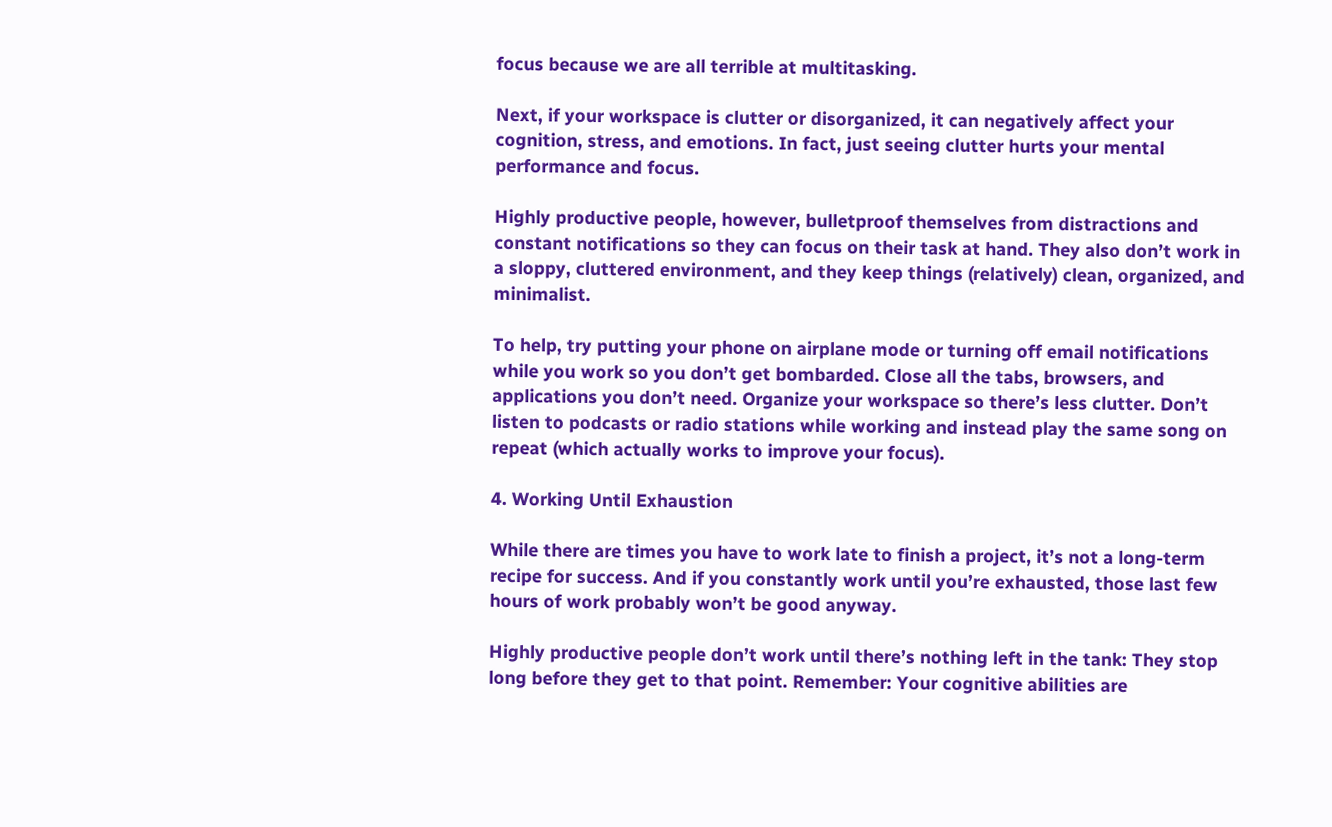focus because we are all terrible at multitasking.

Next, if your workspace is clutter or disorganized, it can negatively affect your cognition, stress, and emotions. In fact, just seeing clutter hurts your mental performance and focus.

Highly productive people, however, bulletproof themselves from distractions and constant notifications so they can focus on their task at hand. They also don’t work in a sloppy, cluttered environment, and they keep things (relatively) clean, organized, and minimalist.

To help, try putting your phone on airplane mode or turning off email notifications while you work so you don’t get bombarded. Close all the tabs, browsers, and applications you don’t need. Organize your workspace so there’s less clutter. Don’t listen to podcasts or radio stations while working and instead play the same song on repeat (which actually works to improve your focus).

4. Working Until Exhaustion

While there are times you have to work late to finish a project, it’s not a long-term recipe for success. And if you constantly work until you’re exhausted, those last few hours of work probably won’t be good anyway.

Highly productive people don’t work until there’s nothing left in the tank: They stop long before they get to that point. Remember: Your cognitive abilities are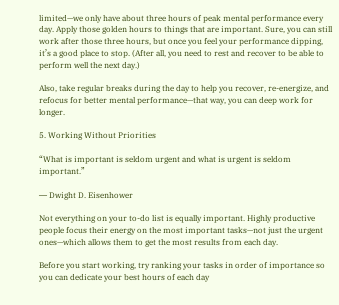limited—we only have about three hours of peak mental performance every day. Apply those golden hours to things that are important. Sure, you can still work after those three hours, but once you feel your performance dipping, it’s a good place to stop. (After all, you need to rest and recover to be able to perform well the next day.)

Also, take regular breaks during the day to help you recover, re-energize, and refocus for better mental performance—that way, you can deep work for longer.

5. Working Without Priorities

“What is important is seldom urgent and what is urgent is seldom important.”

― Dwight D. Eisenhower

Not everything on your to-do list is equally important. Highly productive people focus their energy on the most important tasks—not just the urgent ones—which allows them to get the most results from each day.

Before you start working, try ranking your tasks in order of importance so you can dedicate your best hours of each day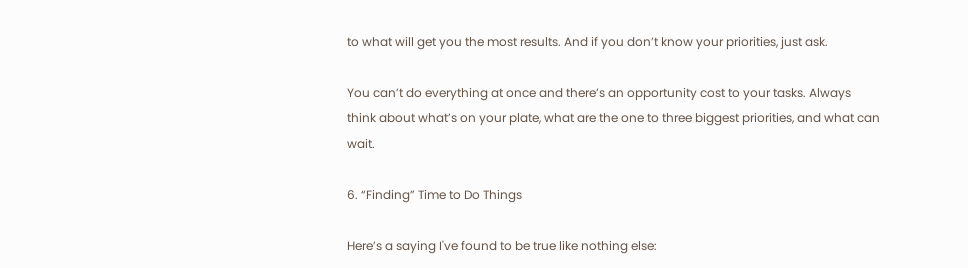to what will get you the most results. And if you don’t know your priorities, just ask.

You can’t do everything at once and there’s an opportunity cost to your tasks. Always think about what’s on your plate, what are the one to three biggest priorities, and what can wait.

6. “Finding” Time to Do Things

Here’s a saying I've found to be true like nothing else: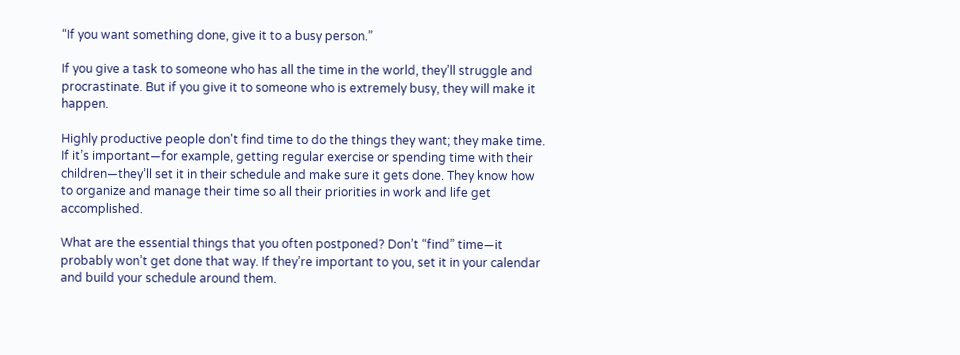“If you want something done, give it to a busy person.”

If you give a task to someone who has all the time in the world, they’ll struggle and procrastinate. But if you give it to someone who is extremely busy, they will make it happen.

Highly productive people don't find time to do the things they want; they make time. If it’s important—for example, getting regular exercise or spending time with their children—they’ll set it in their schedule and make sure it gets done. They know how to organize and manage their time so all their priorities in work and life get accomplished.

What are the essential things that you often postponed? Don’t “find” time—it probably won’t get done that way. If they’re important to you, set it in your calendar and build your schedule around them.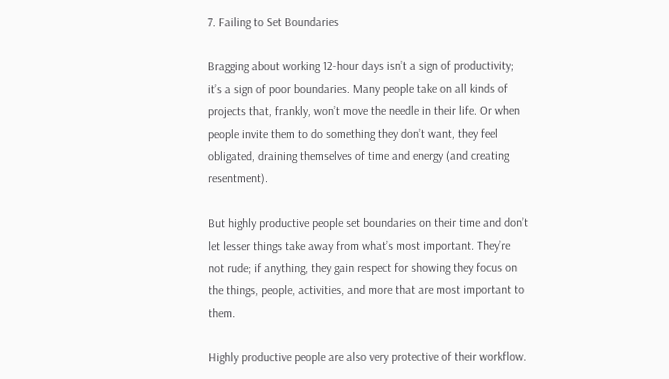7. Failing to Set Boundaries

Bragging about working 12-hour days isn’t a sign of productivity; it’s a sign of poor boundaries. Many people take on all kinds of projects that, frankly, won’t move the needle in their life. Or when people invite them to do something they don’t want, they feel obligated, draining themselves of time and energy (and creating resentment).

But highly productive people set boundaries on their time and don’t let lesser things take away from what’s most important. They’re not rude; if anything, they gain respect for showing they focus on the things, people, activities, and more that are most important to them.

Highly productive people are also very protective of their workflow.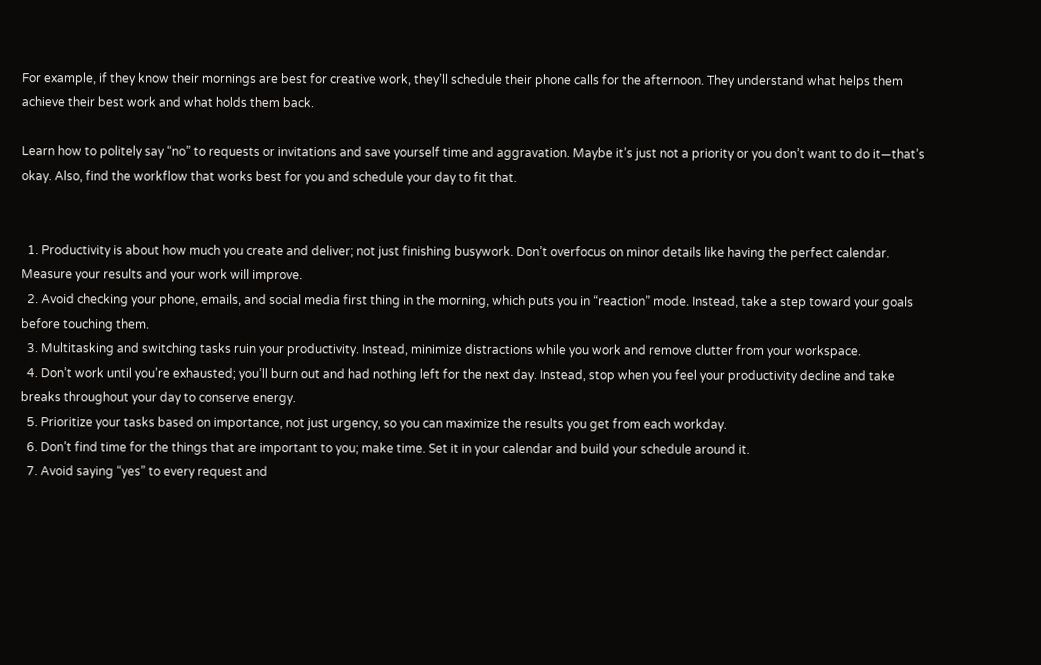For example, if they know their mornings are best for creative work, they’ll schedule their phone calls for the afternoon. They understand what helps them achieve their best work and what holds them back.

Learn how to politely say “no” to requests or invitations and save yourself time and aggravation. Maybe it’s just not a priority or you don’t want to do it—that’s okay. Also, find the workflow that works best for you and schedule your day to fit that.


  1. Productivity is about how much you create and deliver; not just finishing busywork. Don’t overfocus on minor details like having the perfect calendar. Measure your results and your work will improve.
  2. Avoid checking your phone, emails, and social media first thing in the morning, which puts you in “reaction” mode. Instead, take a step toward your goals before touching them.
  3. Multitasking and switching tasks ruin your productivity. Instead, minimize distractions while you work and remove clutter from your workspace.
  4. Don’t work until you’re exhausted; you’ll burn out and had nothing left for the next day. Instead, stop when you feel your productivity decline and take breaks throughout your day to conserve energy.
  5. Prioritize your tasks based on importance, not just urgency, so you can maximize the results you get from each workday.
  6. Don’t find time for the things that are important to you; make time. Set it in your calendar and build your schedule around it.
  7. Avoid saying “yes” to every request and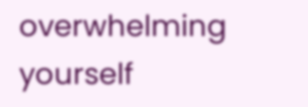overwhelming yourself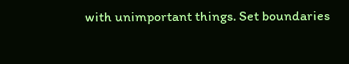with unimportant things. Set boundaries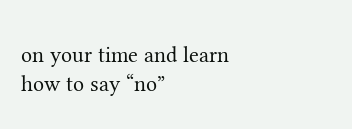on your time and learn how to say “no”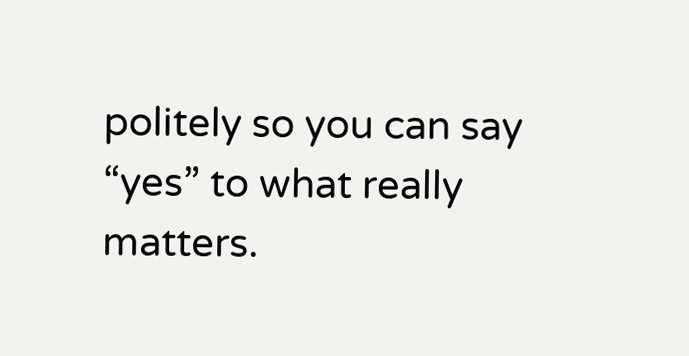politely so you can say “yes” to what really matters.